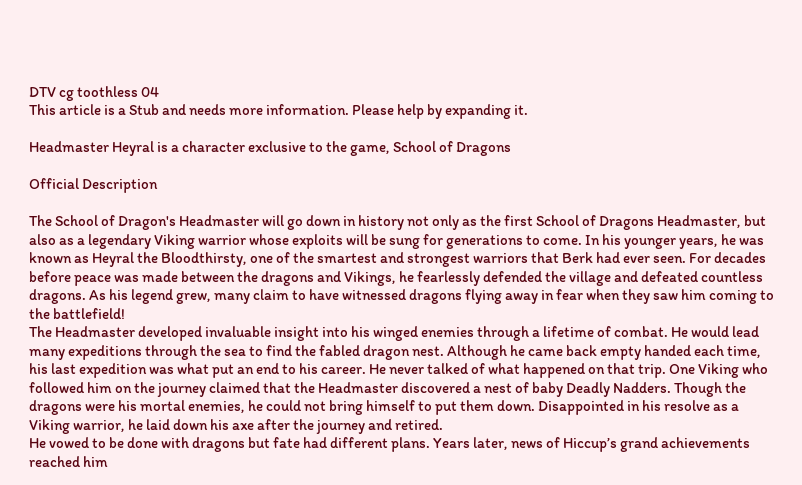DTV cg toothless 04
This article is a Stub and needs more information. Please help by expanding it.

Headmaster Heyral is a character exclusive to the game, School of Dragons

Official Description

The School of Dragon's Headmaster will go down in history not only as the first School of Dragons Headmaster, but also as a legendary Viking warrior whose exploits will be sung for generations to come. In his younger years, he was known as Heyral the Bloodthirsty, one of the smartest and strongest warriors that Berk had ever seen. For decades before peace was made between the dragons and Vikings, he fearlessly defended the village and defeated countless dragons. As his legend grew, many claim to have witnessed dragons flying away in fear when they saw him coming to the battlefield!
The Headmaster developed invaluable insight into his winged enemies through a lifetime of combat. He would lead many expeditions through the sea to find the fabled dragon nest. Although he came back empty handed each time, his last expedition was what put an end to his career. He never talked of what happened on that trip. One Viking who followed him on the journey claimed that the Headmaster discovered a nest of baby Deadly Nadders. Though the dragons were his mortal enemies, he could not bring himself to put them down. Disappointed in his resolve as a Viking warrior, he laid down his axe after the journey and retired.
He vowed to be done with dragons but fate had different plans. Years later, news of Hiccup’s grand achievements reached him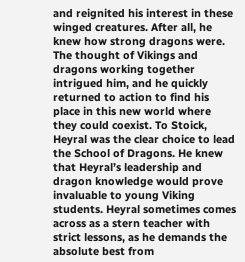and reignited his interest in these winged creatures. After all, he knew how strong dragons were. The thought of Vikings and dragons working together intrigued him, and he quickly returned to action to find his place in this new world where they could coexist. To Stoick, Heyral was the clear choice to lead the School of Dragons. He knew that Heyral’s leadership and dragon knowledge would prove invaluable to young Viking students. Heyral sometimes comes across as a stern teacher with strict lessons, as he demands the absolute best from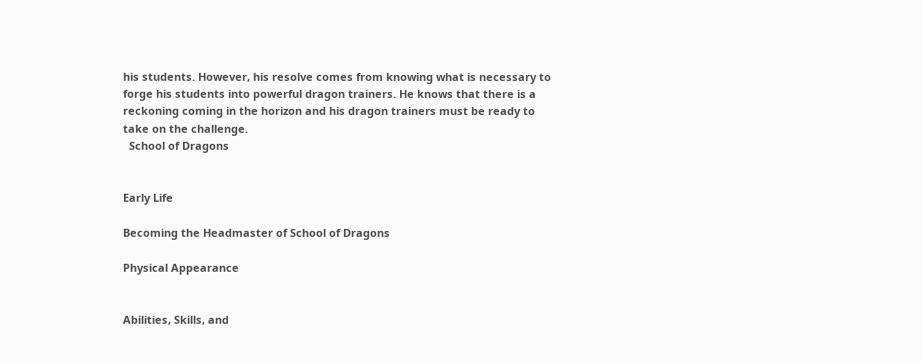his students. However, his resolve comes from knowing what is necessary to forge his students into powerful dragon trainers. He knows that there is a reckoning coming in the horizon and his dragon trainers must be ready to take on the challenge.
  School of Dragons


Early Life

Becoming the Headmaster of School of Dragons

Physical Appearance


Abilities, Skills, and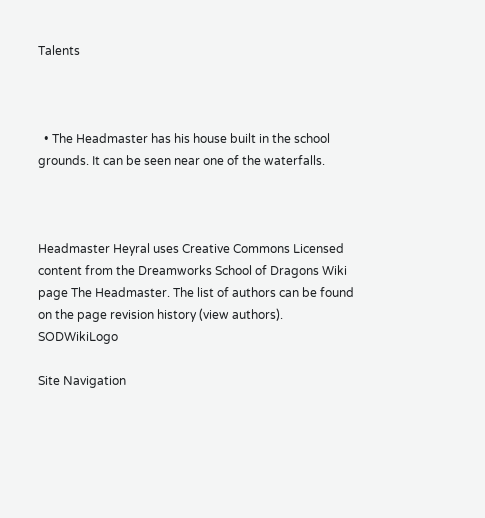Talents



  • The Headmaster has his house built in the school grounds. It can be seen near one of the waterfalls.



Headmaster Heyral uses Creative Commons Licensed content from the Dreamworks School of Dragons Wiki page The Headmaster. The list of authors can be found on the page revision history (view authors). SODWikiLogo

Site Navigation